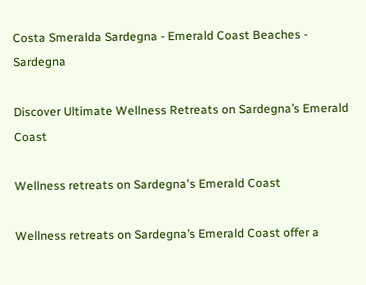Costa Smeralda Sardegna - Emerald Coast Beaches - Sardegna

Discover Ultimate Wellness Retreats on Sardegna’s Emerald Coast

Wellness retreats on Sardegna's Emerald Coast

Wellness retreats on Sardegna’s Emerald Coast offer a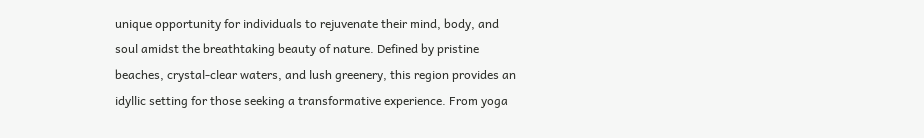unique opportunity for individuals to rejuvenate their mind, body, and soul amidst the breathtaking beauty of nature. Defined by pristine beaches, crystal-clear waters, and lush greenery, this region provides an idyllic setting for those seeking a transformative experience. From yoga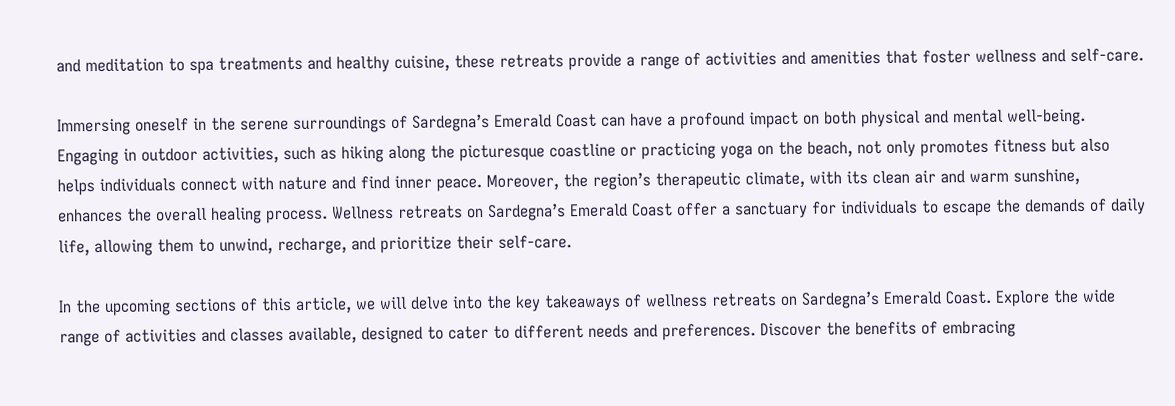and meditation to spa treatments and healthy cuisine, these retreats provide a range of activities and amenities that foster wellness and self-care.

Immersing oneself in the serene surroundings of Sardegna’s Emerald Coast can have a profound impact on both physical and mental well-being. Engaging in outdoor activities, such as hiking along the picturesque coastline or practicing yoga on the beach, not only promotes fitness but also helps individuals connect with nature and find inner peace. Moreover, the region’s therapeutic climate, with its clean air and warm sunshine, enhances the overall healing process. Wellness retreats on Sardegna’s Emerald Coast offer a sanctuary for individuals to escape the demands of daily life, allowing them to unwind, recharge, and prioritize their self-care.

In the upcoming sections of this article, we will delve into the key takeaways of wellness retreats on Sardegna’s Emerald Coast. Explore the wide range of activities and classes available, designed to cater to different needs and preferences. Discover the benefits of embracing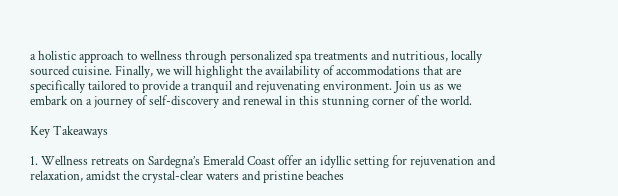a holistic approach to wellness through personalized spa treatments and nutritious, locally sourced cuisine. Finally, we will highlight the availability of accommodations that are specifically tailored to provide a tranquil and rejuvenating environment. Join us as we embark on a journey of self-discovery and renewal in this stunning corner of the world.

Key Takeaways

1. Wellness retreats on Sardegna’s Emerald Coast offer an idyllic setting for rejuvenation and relaxation, amidst the crystal-clear waters and pristine beaches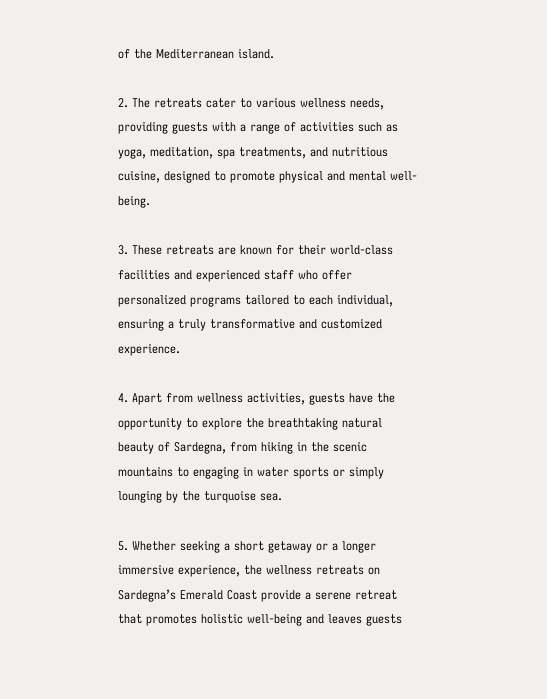of the Mediterranean island.

2. The retreats cater to various wellness needs, providing guests with a range of activities such as yoga, meditation, spa treatments, and nutritious cuisine, designed to promote physical and mental well-being.

3. These retreats are known for their world-class facilities and experienced staff who offer personalized programs tailored to each individual, ensuring a truly transformative and customized experience.

4. Apart from wellness activities, guests have the opportunity to explore the breathtaking natural beauty of Sardegna, from hiking in the scenic mountains to engaging in water sports or simply lounging by the turquoise sea.

5. Whether seeking a short getaway or a longer immersive experience, the wellness retreats on Sardegna’s Emerald Coast provide a serene retreat that promotes holistic well-being and leaves guests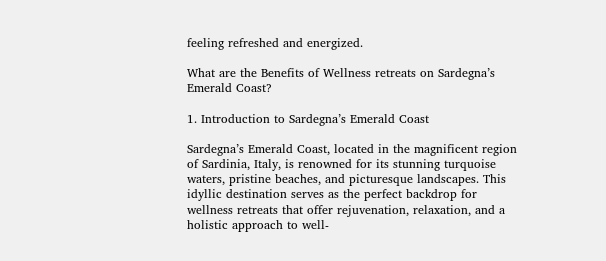feeling refreshed and energized.

What are the Benefits of Wellness retreats on Sardegna’s Emerald Coast?

1. Introduction to Sardegna’s Emerald Coast

Sardegna’s Emerald Coast, located in the magnificent region of Sardinia, Italy, is renowned for its stunning turquoise waters, pristine beaches, and picturesque landscapes. This idyllic destination serves as the perfect backdrop for wellness retreats that offer rejuvenation, relaxation, and a holistic approach to well-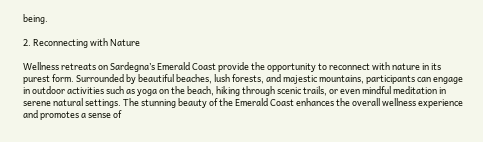being.

2. Reconnecting with Nature

Wellness retreats on Sardegna’s Emerald Coast provide the opportunity to reconnect with nature in its purest form. Surrounded by beautiful beaches, lush forests, and majestic mountains, participants can engage in outdoor activities such as yoga on the beach, hiking through scenic trails, or even mindful meditation in serene natural settings. The stunning beauty of the Emerald Coast enhances the overall wellness experience and promotes a sense of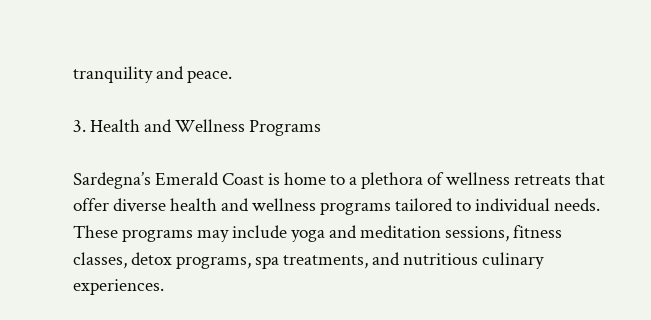tranquility and peace.

3. Health and Wellness Programs

Sardegna’s Emerald Coast is home to a plethora of wellness retreats that offer diverse health and wellness programs tailored to individual needs. These programs may include yoga and meditation sessions, fitness classes, detox programs, spa treatments, and nutritious culinary experiences.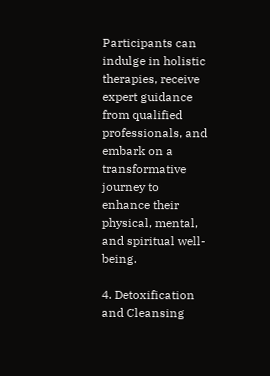Participants can indulge in holistic therapies, receive expert guidance from qualified professionals, and embark on a transformative journey to enhance their physical, mental, and spiritual well-being.

4. Detoxification and Cleansing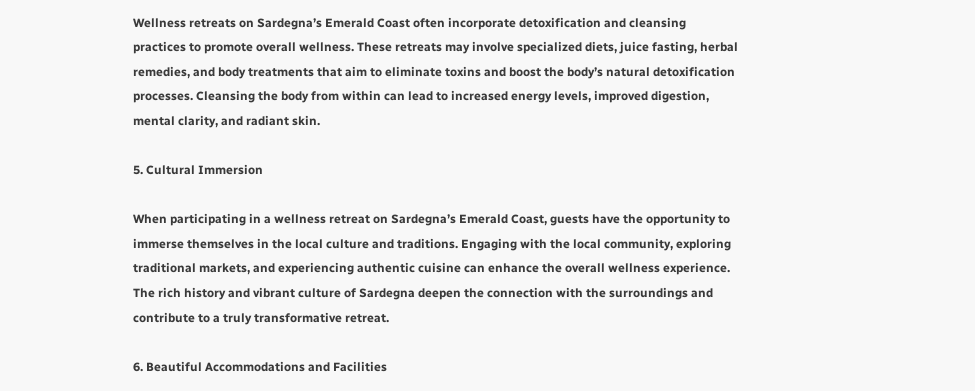Wellness retreats on Sardegna’s Emerald Coast often incorporate detoxification and cleansing practices to promote overall wellness. These retreats may involve specialized diets, juice fasting, herbal remedies, and body treatments that aim to eliminate toxins and boost the body’s natural detoxification processes. Cleansing the body from within can lead to increased energy levels, improved digestion, mental clarity, and radiant skin.

5. Cultural Immersion

When participating in a wellness retreat on Sardegna’s Emerald Coast, guests have the opportunity to immerse themselves in the local culture and traditions. Engaging with the local community, exploring traditional markets, and experiencing authentic cuisine can enhance the overall wellness experience. The rich history and vibrant culture of Sardegna deepen the connection with the surroundings and contribute to a truly transformative retreat.

6. Beautiful Accommodations and Facilities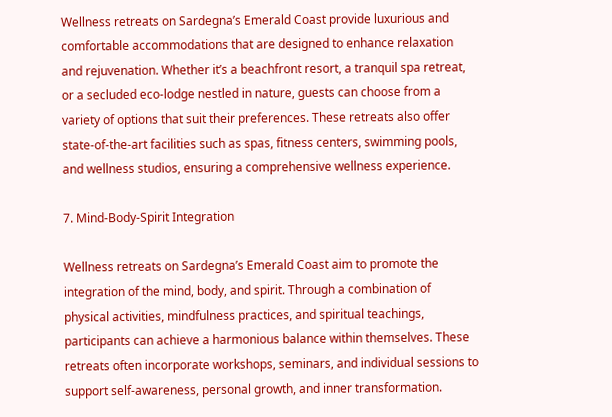Wellness retreats on Sardegna’s Emerald Coast provide luxurious and comfortable accommodations that are designed to enhance relaxation and rejuvenation. Whether it’s a beachfront resort, a tranquil spa retreat, or a secluded eco-lodge nestled in nature, guests can choose from a variety of options that suit their preferences. These retreats also offer state-of-the-art facilities such as spas, fitness centers, swimming pools, and wellness studios, ensuring a comprehensive wellness experience.

7. Mind-Body-Spirit Integration

Wellness retreats on Sardegna’s Emerald Coast aim to promote the integration of the mind, body, and spirit. Through a combination of physical activities, mindfulness practices, and spiritual teachings, participants can achieve a harmonious balance within themselves. These retreats often incorporate workshops, seminars, and individual sessions to support self-awareness, personal growth, and inner transformation.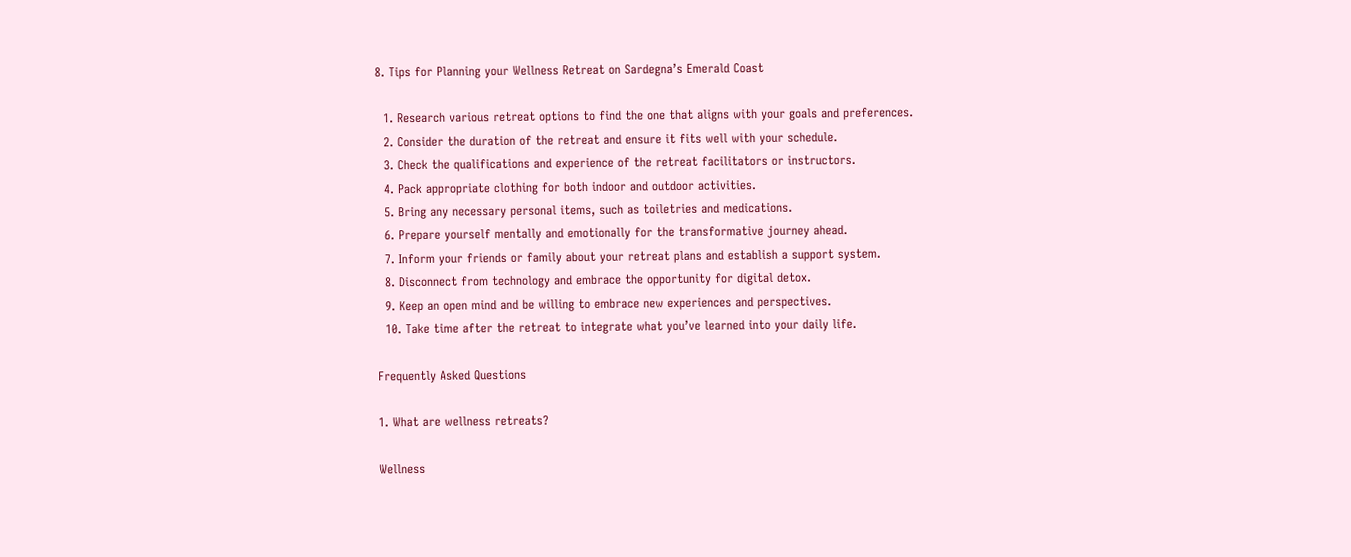8. Tips for Planning your Wellness Retreat on Sardegna’s Emerald Coast

  1. Research various retreat options to find the one that aligns with your goals and preferences.
  2. Consider the duration of the retreat and ensure it fits well with your schedule.
  3. Check the qualifications and experience of the retreat facilitators or instructors.
  4. Pack appropriate clothing for both indoor and outdoor activities.
  5. Bring any necessary personal items, such as toiletries and medications.
  6. Prepare yourself mentally and emotionally for the transformative journey ahead.
  7. Inform your friends or family about your retreat plans and establish a support system.
  8. Disconnect from technology and embrace the opportunity for digital detox.
  9. Keep an open mind and be willing to embrace new experiences and perspectives.
  10. Take time after the retreat to integrate what you’ve learned into your daily life.

Frequently Asked Questions

1. What are wellness retreats?

Wellness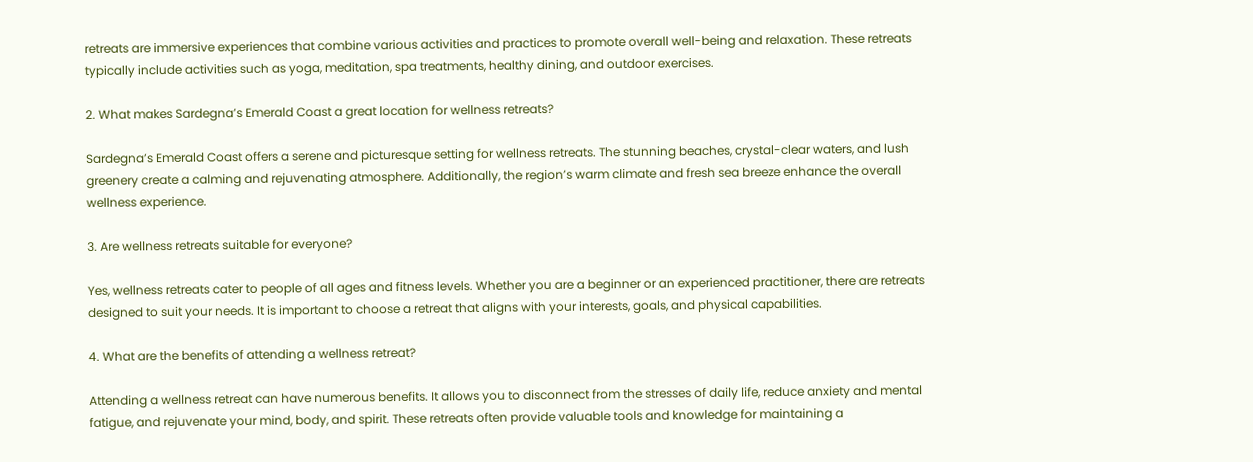retreats are immersive experiences that combine various activities and practices to promote overall well-being and relaxation. These retreats typically include activities such as yoga, meditation, spa treatments, healthy dining, and outdoor exercises.

2. What makes Sardegna’s Emerald Coast a great location for wellness retreats?

Sardegna’s Emerald Coast offers a serene and picturesque setting for wellness retreats. The stunning beaches, crystal-clear waters, and lush greenery create a calming and rejuvenating atmosphere. Additionally, the region’s warm climate and fresh sea breeze enhance the overall wellness experience.

3. Are wellness retreats suitable for everyone?

Yes, wellness retreats cater to people of all ages and fitness levels. Whether you are a beginner or an experienced practitioner, there are retreats designed to suit your needs. It is important to choose a retreat that aligns with your interests, goals, and physical capabilities.

4. What are the benefits of attending a wellness retreat?

Attending a wellness retreat can have numerous benefits. It allows you to disconnect from the stresses of daily life, reduce anxiety and mental fatigue, and rejuvenate your mind, body, and spirit. These retreats often provide valuable tools and knowledge for maintaining a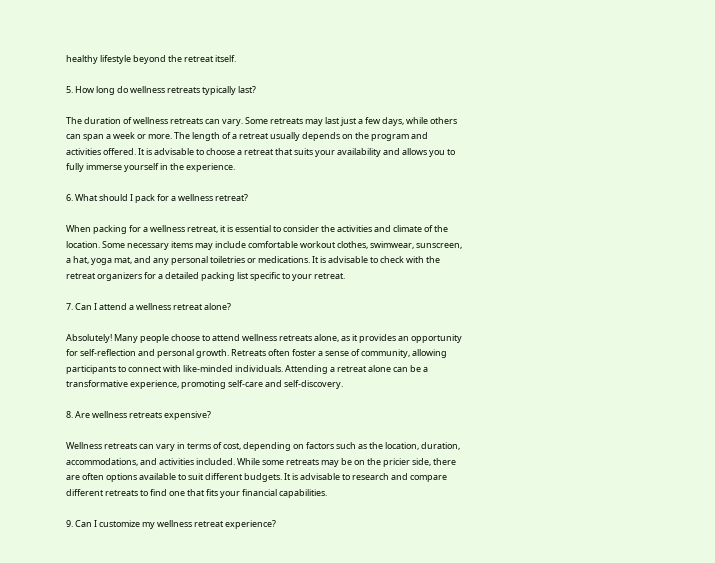healthy lifestyle beyond the retreat itself.

5. How long do wellness retreats typically last?

The duration of wellness retreats can vary. Some retreats may last just a few days, while others can span a week or more. The length of a retreat usually depends on the program and activities offered. It is advisable to choose a retreat that suits your availability and allows you to fully immerse yourself in the experience.

6. What should I pack for a wellness retreat?

When packing for a wellness retreat, it is essential to consider the activities and climate of the location. Some necessary items may include comfortable workout clothes, swimwear, sunscreen, a hat, yoga mat, and any personal toiletries or medications. It is advisable to check with the retreat organizers for a detailed packing list specific to your retreat.

7. Can I attend a wellness retreat alone?

Absolutely! Many people choose to attend wellness retreats alone, as it provides an opportunity for self-reflection and personal growth. Retreats often foster a sense of community, allowing participants to connect with like-minded individuals. Attending a retreat alone can be a transformative experience, promoting self-care and self-discovery.

8. Are wellness retreats expensive?

Wellness retreats can vary in terms of cost, depending on factors such as the location, duration, accommodations, and activities included. While some retreats may be on the pricier side, there are often options available to suit different budgets. It is advisable to research and compare different retreats to find one that fits your financial capabilities.

9. Can I customize my wellness retreat experience?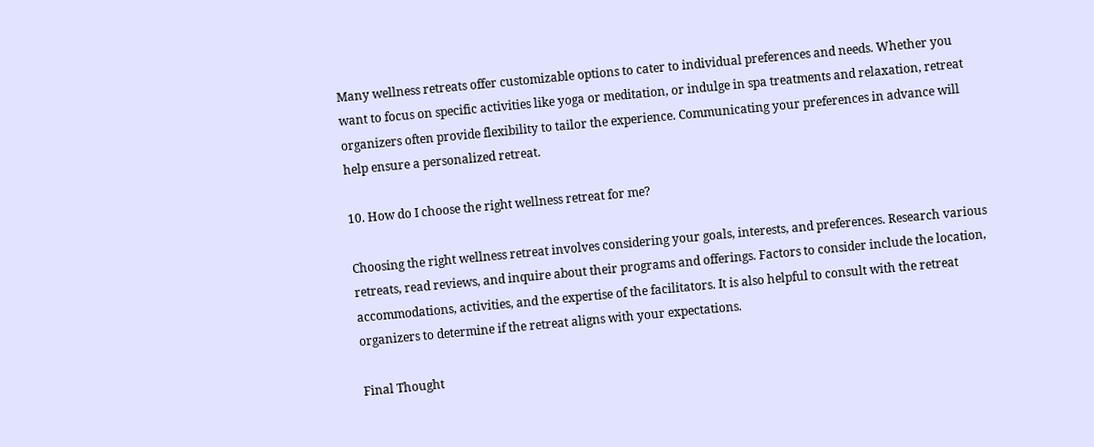Many wellness retreats offer customizable options to cater to individual preferences and needs. Whether you want to focus on specific activities like yoga or meditation, or indulge in spa treatments and relaxation, retreat organizers often provide flexibility to tailor the experience. Communicating your preferences in advance will help ensure a personalized retreat.

10. How do I choose the right wellness retreat for me?

Choosing the right wellness retreat involves considering your goals, interests, and preferences. Research various retreats, read reviews, and inquire about their programs and offerings. Factors to consider include the location, accommodations, activities, and the expertise of the facilitators. It is also helpful to consult with the retreat organizers to determine if the retreat aligns with your expectations.

Final Thought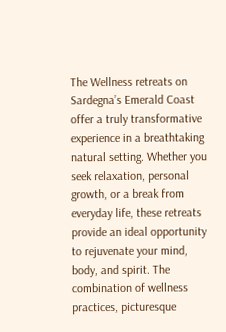The Wellness retreats on Sardegna’s Emerald Coast offer a truly transformative experience in a breathtaking natural setting. Whether you seek relaxation, personal growth, or a break from everyday life, these retreats provide an ideal opportunity to rejuvenate your mind, body, and spirit. The combination of wellness practices, picturesque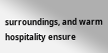surroundings, and warm hospitality ensure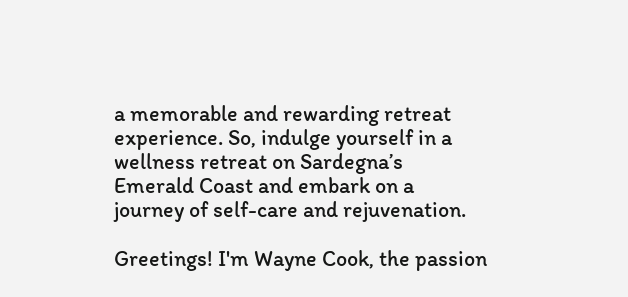a memorable and rewarding retreat experience. So, indulge yourself in a wellness retreat on Sardegna’s Emerald Coast and embark on a journey of self-care and rejuvenation.

Greetings! I'm Wayne Cook, the passion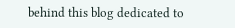behind this blog dedicated to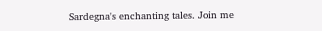Sardegna's enchanting tales. Join me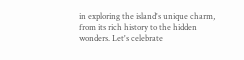in exploring the island's unique charm, from its rich history to the hidden wonders. Let's celebrate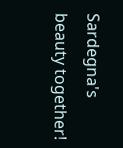Sardegna's beauty together!